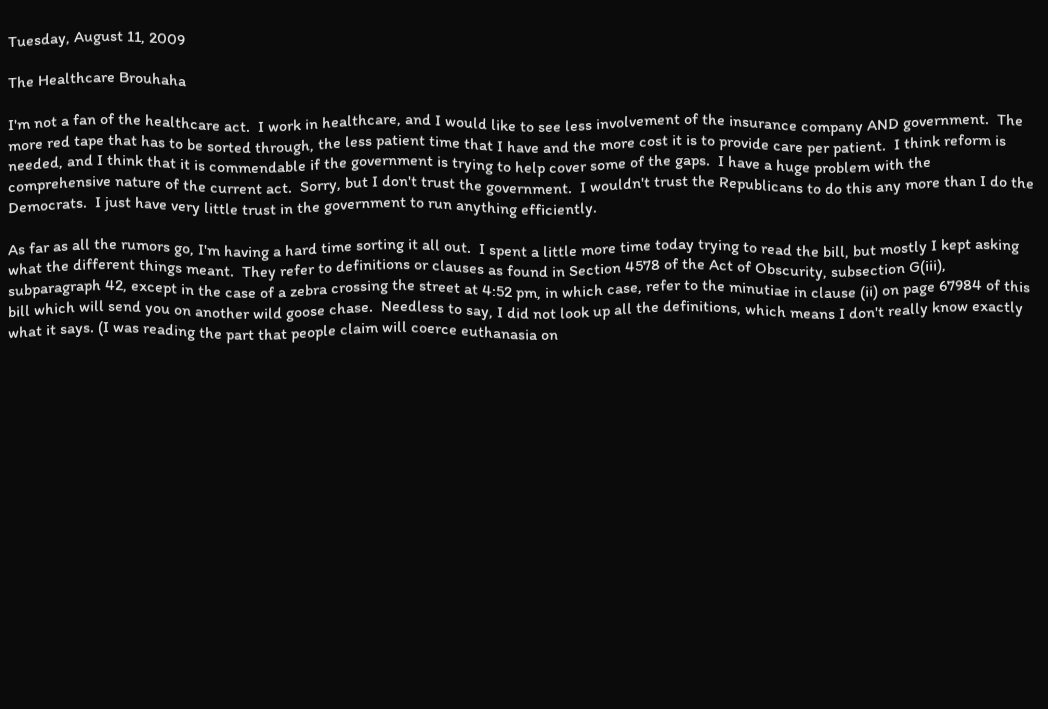Tuesday, August 11, 2009

The Healthcare Brouhaha

I'm not a fan of the healthcare act.  I work in healthcare, and I would like to see less involvement of the insurance company AND government.  The more red tape that has to be sorted through, the less patient time that I have and the more cost it is to provide care per patient.  I think reform is needed, and I think that it is commendable if the government is trying to help cover some of the gaps.  I have a huge problem with the comprehensive nature of the current act.  Sorry, but I don't trust the government.  I wouldn't trust the Republicans to do this any more than I do the Democrats.  I just have very little trust in the government to run anything efficiently.

As far as all the rumors go, I'm having a hard time sorting it all out.  I spent a little more time today trying to read the bill, but mostly I kept asking what the different things meant.  They refer to definitions or clauses as found in Section 4578 of the Act of Obscurity, subsection G(iii), subparagraph 42, except in the case of a zebra crossing the street at 4:52 pm, in which case, refer to the minutiae in clause (ii) on page 67984 of this bill which will send you on another wild goose chase.  Needless to say, I did not look up all the definitions, which means I don't really know exactly what it says. (I was reading the part that people claim will coerce euthanasia on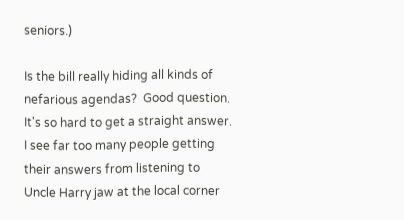seniors.)

Is the bill really hiding all kinds of nefarious agendas?  Good question.  It's so hard to get a straight answer.  I see far too many people getting their answers from listening to Uncle Harry jaw at the local corner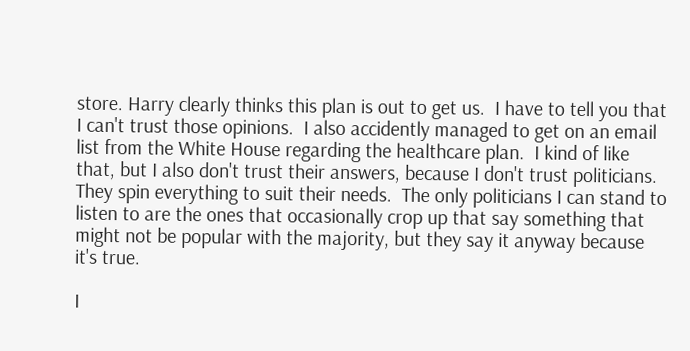store. Harry clearly thinks this plan is out to get us.  I have to tell you that I can't trust those opinions.  I also accidently managed to get on an email list from the White House regarding the healthcare plan.  I kind of like that, but I also don't trust their answers, because I don't trust politicians.  They spin everything to suit their needs.  The only politicians I can stand to listen to are the ones that occasionally crop up that say something that might not be popular with the majority, but they say it anyway because it's true.

I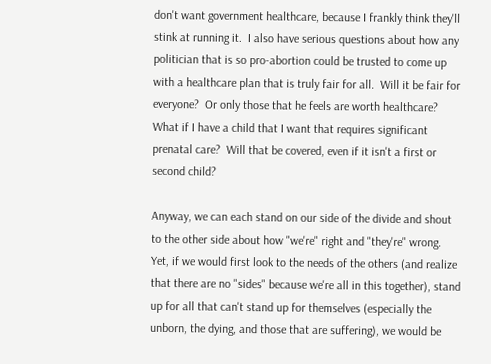don't want government healthcare, because I frankly think they'll stink at running it.  I also have serious questions about how any politician that is so pro-abortion could be trusted to come up with a healthcare plan that is truly fair for all.  Will it be fair for everyone?  Or only those that he feels are worth healthcare?  What if I have a child that I want that requires significant prenatal care?  Will that be covered, even if it isn't a first or second child?

Anyway, we can each stand on our side of the divide and shout to the other side about how "we're" right and "they're" wrong.   Yet, if we would first look to the needs of the others (and realize that there are no "sides" because we're all in this together), stand up for all that can't stand up for themselves (especially the unborn, the dying, and those that are suffering), we would be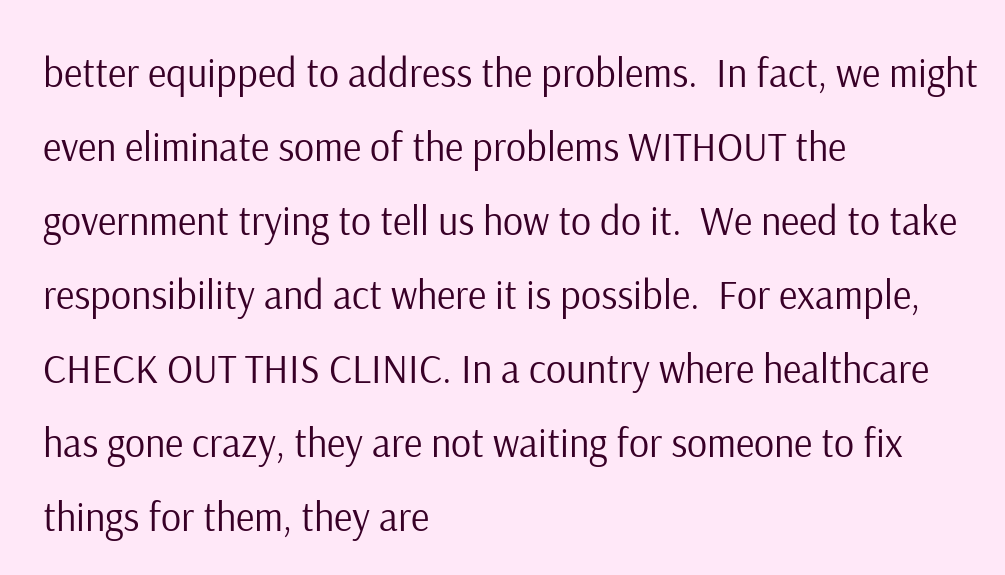better equipped to address the problems.  In fact, we might even eliminate some of the problems WITHOUT the government trying to tell us how to do it.  We need to take responsibility and act where it is possible.  For example, CHECK OUT THIS CLINIC. In a country where healthcare has gone crazy, they are not waiting for someone to fix things for them, they are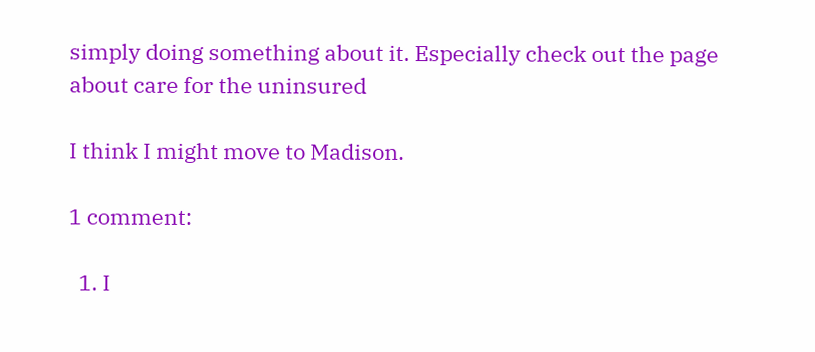simply doing something about it. Especially check out the page about care for the uninsured

I think I might move to Madison.

1 comment:

  1. I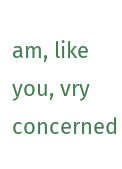am, like you, vry concerned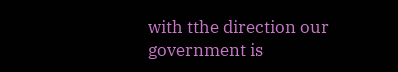with tthe direction our government is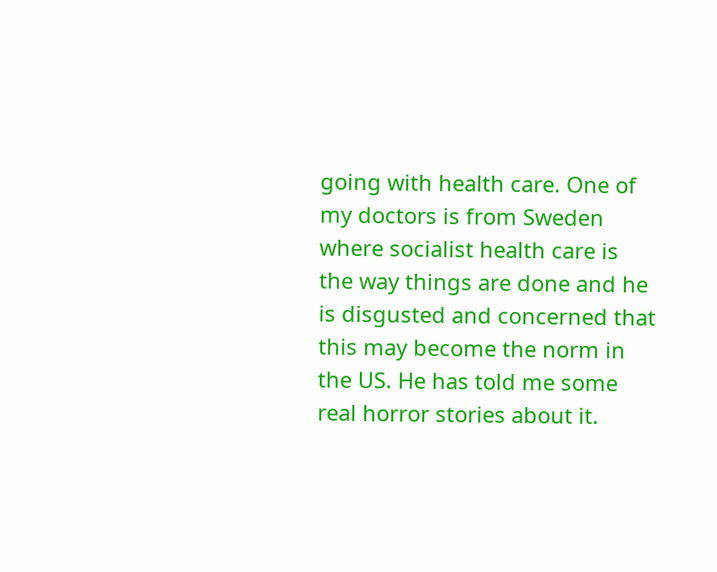going with health care. One of my doctors is from Sweden where socialist health care is the way things are done and he is disgusted and concerned that this may become the norm in the US. He has told me some real horror stories about it.